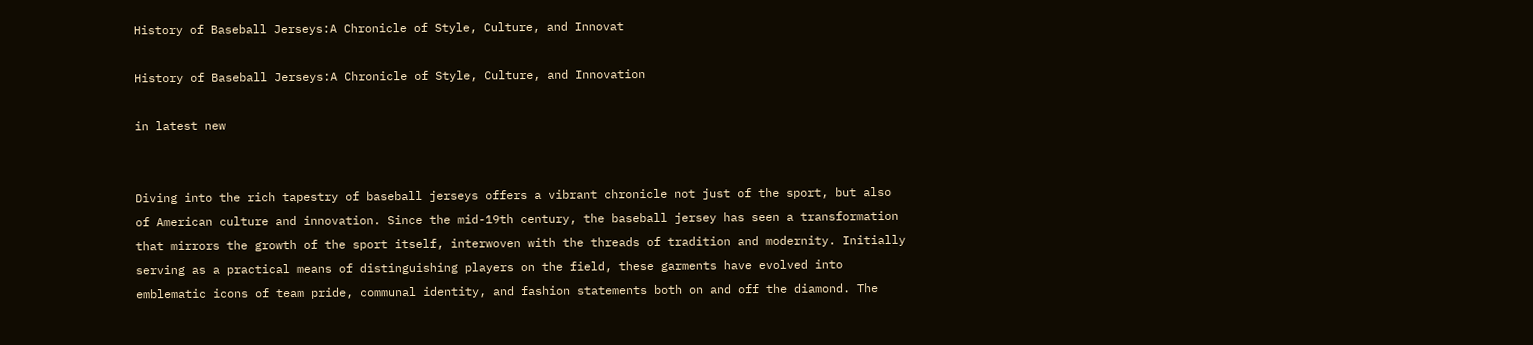History of Baseball Jerseys:A Chronicle of Style, Culture, and Innovat

History of Baseball Jerseys:A Chronicle of Style, Culture, and Innovation

in latest new


Diving into the rich tapestry of baseball jerseys offers a vibrant chronicle not just of the sport, but also of American culture and innovation. Since the mid-19th century, the baseball jersey has seen a transformation that mirrors the growth of the sport itself, interwoven with the threads of tradition and modernity. Initially serving as a practical means of distinguishing players on the field, these garments have evolved into emblematic icons of team pride, communal identity, and fashion statements both on and off the diamond. The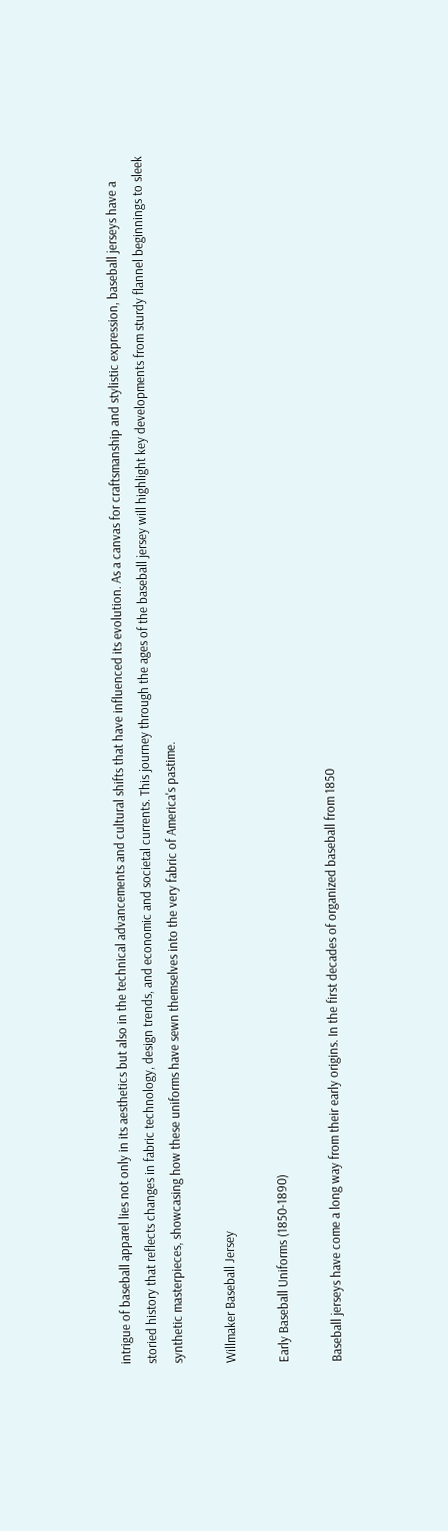intrigue of baseball apparel lies not only in its aesthetics but also in the technical advancements and cultural shifts that have influenced its evolution. As a canvas for craftsmanship and stylistic expression, baseball jerseys have a storied history that reflects changes in fabric technology, design trends, and economic and societal currents. This journey through the ages of the baseball jersey will highlight key developments from sturdy flannel beginnings to sleek synthetic masterpieces, showcasing how these uniforms have sewn themselves into the very fabric of America's pastime.

Willmaker Baseball Jersey

Early Baseball Uniforms (1850-1890)

Baseball jerseys have come a long way from their early origins. In the first decades of organized baseball from 1850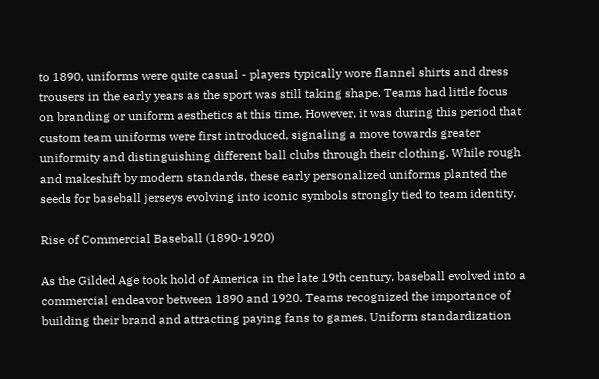to 1890, uniforms were quite casual - players typically wore flannel shirts and dress trousers in the early years as the sport was still taking shape. Teams had little focus on branding or uniform aesthetics at this time. However, it was during this period that custom team uniforms were first introduced, signaling a move towards greater uniformity and distinguishing different ball clubs through their clothing. While rough and makeshift by modern standards, these early personalized uniforms planted the seeds for baseball jerseys evolving into iconic symbols strongly tied to team identity.

Rise of Commercial Baseball (1890-1920)

As the Gilded Age took hold of America in the late 19th century, baseball evolved into a commercial endeavor between 1890 and 1920. Teams recognized the importance of building their brand and attracting paying fans to games. Uniform standardization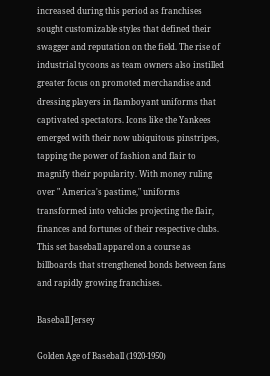increased during this period as franchises sought customizable styles that defined their swagger and reputation on the field. The rise of industrial tycoons as team owners also instilled greater focus on promoted merchandise and dressing players in flamboyant uniforms that captivated spectators. Icons like the Yankees emerged with their now ubiquitous pinstripes, tapping the power of fashion and flair to magnify their popularity. With money ruling over " America's pastime," uniforms transformed into vehicles projecting the flair, finances and fortunes of their respective clubs. This set baseball apparel on a course as billboards that strengthened bonds between fans and rapidly growing franchises.

Baseball Jersey

Golden Age of Baseball (1920-1950)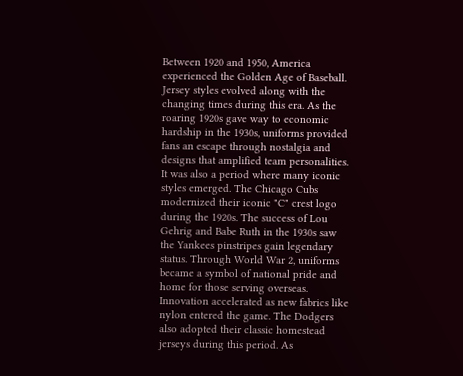Between 1920 and 1950, America experienced the Golden Age of Baseball. Jersey styles evolved along with the changing times during this era. As the roaring 1920s gave way to economic hardship in the 1930s, uniforms provided fans an escape through nostalgia and designs that amplified team personalities. It was also a period where many iconic styles emerged. The Chicago Cubs modernized their iconic "C" crest logo during the 1920s. The success of Lou Gehrig and Babe Ruth in the 1930s saw the Yankees pinstripes gain legendary status. Through World War 2, uniforms became a symbol of national pride and home for those serving overseas. Innovation accelerated as new fabrics like nylon entered the game. The Dodgers also adopted their classic homestead jerseys during this period. As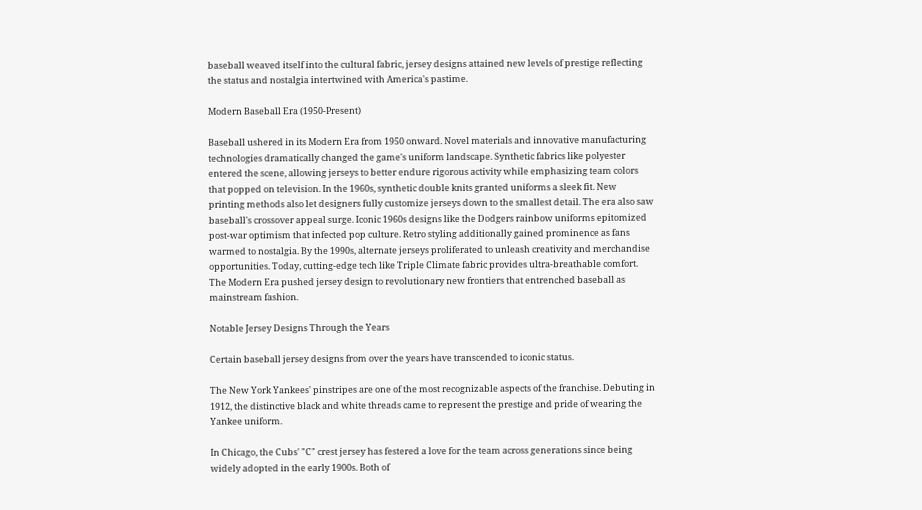baseball weaved itself into the cultural fabric, jersey designs attained new levels of prestige reflecting the status and nostalgia intertwined with America's pastime.

Modern Baseball Era (1950-Present)

Baseball ushered in its Modern Era from 1950 onward. Novel materials and innovative manufacturing technologies dramatically changed the game's uniform landscape. Synthetic fabrics like polyester entered the scene, allowing jerseys to better endure rigorous activity while emphasizing team colors that popped on television. In the 1960s, synthetic double knits granted uniforms a sleek fit. New printing methods also let designers fully customize jerseys down to the smallest detail. The era also saw baseball's crossover appeal surge. Iconic 1960s designs like the Dodgers rainbow uniforms epitomized post-war optimism that infected pop culture. Retro styling additionally gained prominence as fans warmed to nostalgia. By the 1990s, alternate jerseys proliferated to unleash creativity and merchandise opportunities. Today, cutting-edge tech like Triple Climate fabric provides ultra-breathable comfort. The Modern Era pushed jersey design to revolutionary new frontiers that entrenched baseball as mainstream fashion.

Notable Jersey Designs Through the Years

Certain baseball jersey designs from over the years have transcended to iconic status.

The New York Yankees' pinstripes are one of the most recognizable aspects of the franchise. Debuting in 1912, the distinctive black and white threads came to represent the prestige and pride of wearing the Yankee uniform.

In Chicago, the Cubs' "C" crest jersey has festered a love for the team across generations since being widely adopted in the early 1900s. Both of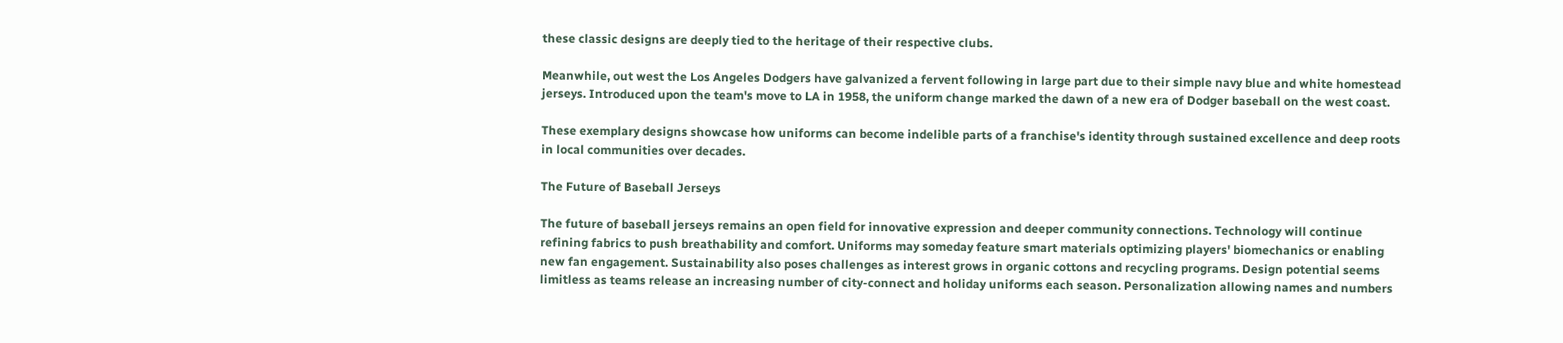these classic designs are deeply tied to the heritage of their respective clubs.

Meanwhile, out west the Los Angeles Dodgers have galvanized a fervent following in large part due to their simple navy blue and white homestead jerseys. Introduced upon the team's move to LA in 1958, the uniform change marked the dawn of a new era of Dodger baseball on the west coast.

These exemplary designs showcase how uniforms can become indelible parts of a franchise's identity through sustained excellence and deep roots in local communities over decades.

The Future of Baseball Jerseys

The future of baseball jerseys remains an open field for innovative expression and deeper community connections. Technology will continue refining fabrics to push breathability and comfort. Uniforms may someday feature smart materials optimizing players' biomechanics or enabling new fan engagement. Sustainability also poses challenges as interest grows in organic cottons and recycling programs. Design potential seems limitless as teams release an increasing number of city-connect and holiday uniforms each season. Personalization allowing names and numbers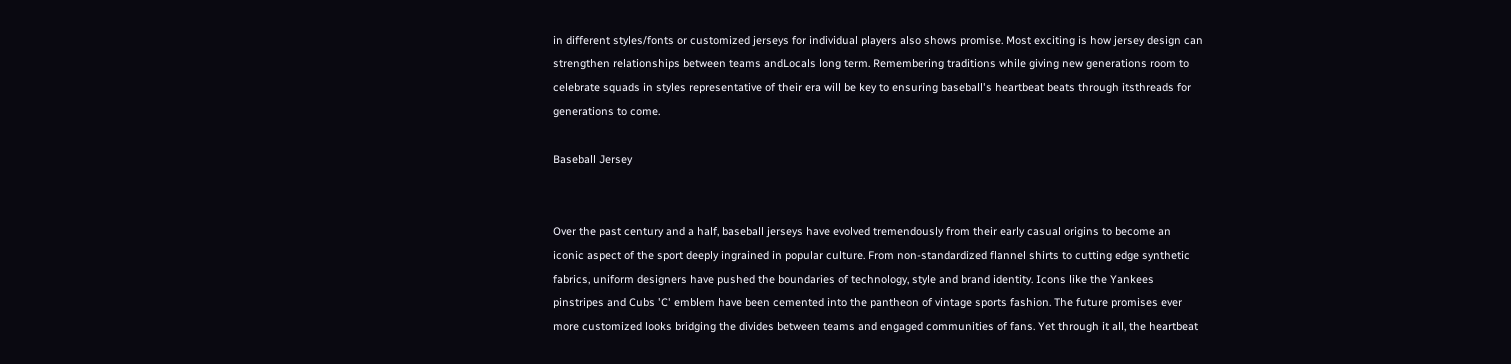in different styles/fonts or customized jerseys for individual players also shows promise. Most exciting is how jersey design can strengthen relationships between teams andLocals long term. Remembering traditions while giving new generations room to celebrate squads in styles representative of their era will be key to ensuring baseball's heartbeat beats through itsthreads for generations to come.

Baseball Jersey


Over the past century and a half, baseball jerseys have evolved tremendously from their early casual origins to become an iconic aspect of the sport deeply ingrained in popular culture. From non-standardized flannel shirts to cutting edge synthetic fabrics, uniform designers have pushed the boundaries of technology, style and brand identity. Icons like the Yankees pinstripes and Cubs 'C' emblem have been cemented into the pantheon of vintage sports fashion. The future promises ever more customized looks bridging the divides between teams and engaged communities of fans. Yet through it all, the heartbeat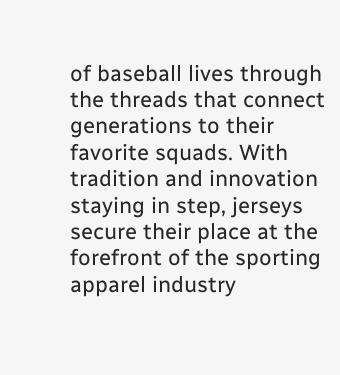of baseball lives through the threads that connect generations to their favorite squads. With tradition and innovation staying in step, jerseys secure their place at the forefront of the sporting apparel industry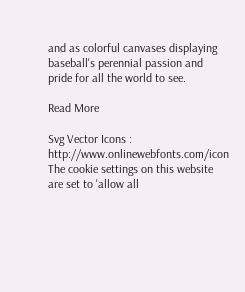and as colorful canvases displaying baseball's perennial passion and pride for all the world to see.

Read More

Svg Vector Icons : http://www.onlinewebfonts.com/icon
The cookie settings on this website are set to 'allow all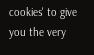cookies' to give you the very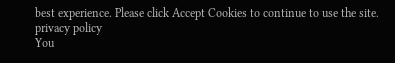best experience. Please click Accept Cookies to continue to use the site. privacy policy
You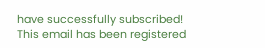have successfully subscribed!
This email has been registered